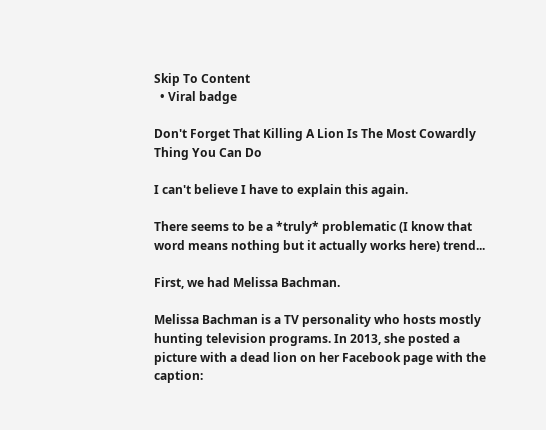Skip To Content
  • Viral badge

Don't Forget That Killing A Lion Is The Most Cowardly Thing You Can Do

I can't believe I have to explain this again.

There seems to be a *truly* problematic (I know that word means nothing but it actually works here) trend...

First, we had Melissa Bachman.

Melissa Bachman is a TV personality who hosts mostly hunting television programs. In 2013, she posted a picture with a dead lion on her Facebook page with the caption: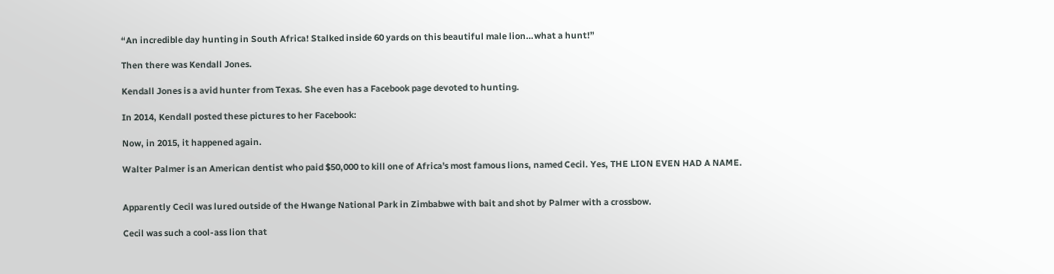“An incredible day hunting in South Africa! Stalked inside 60 yards on this beautiful male lion…what a hunt!”

Then there was Kendall Jones.

Kendall Jones is a avid hunter from Texas. She even has a Facebook page devoted to hunting.

In 2014, Kendall posted these pictures to her Facebook:

Now, in 2015, it happened again.

Walter Palmer is an American dentist who paid $50,000 to kill one of Africa's most famous lions, named Cecil. Yes, THE LION EVEN HAD A NAME.


Apparently Cecil was lured outside of the Hwange National Park in Zimbabwe with bait and shot by Palmer with a crossbow.

Cecil was such a cool-ass lion that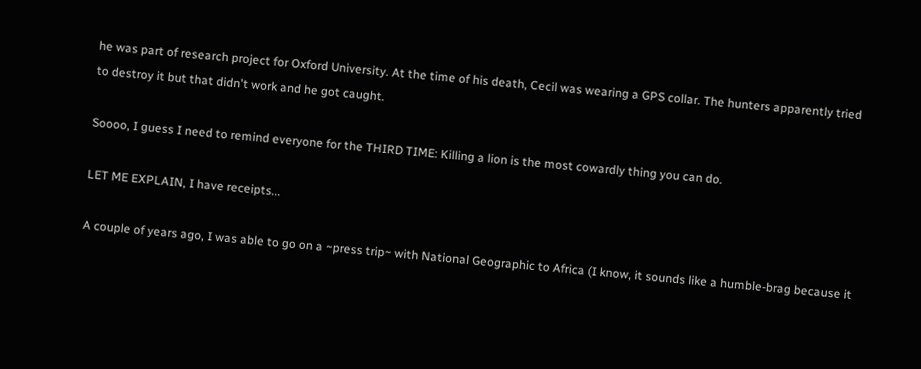he was part of research project for Oxford University. At the time of his death, Cecil was wearing a GPS collar. The hunters apparently tried to destroy it but that didn't work and he got caught.

Soooo, I guess I need to remind everyone for the THIRD TIME: Killing a lion is the most cowardly thing you can do.

LET ME EXPLAIN, I have receipts...

A couple of years ago, I was able to go on a ~press trip~ with National Geographic to Africa (I know, it sounds like a humble-brag because it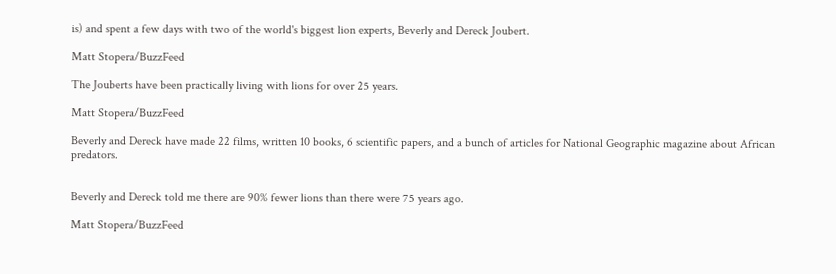is) and spent a few days with two of the world's biggest lion experts, Beverly and Dereck Joubert.

Matt Stopera/BuzzFeed

The Jouberts have been practically living with lions for over 25 years.

Matt Stopera/BuzzFeed

Beverly and Dereck have made 22 films, written 10 books, 6 scientific papers, and a bunch of articles for National Geographic magazine about African predators.


Beverly and Dereck told me there are 90% fewer lions than there were 75 years ago.

Matt Stopera/BuzzFeed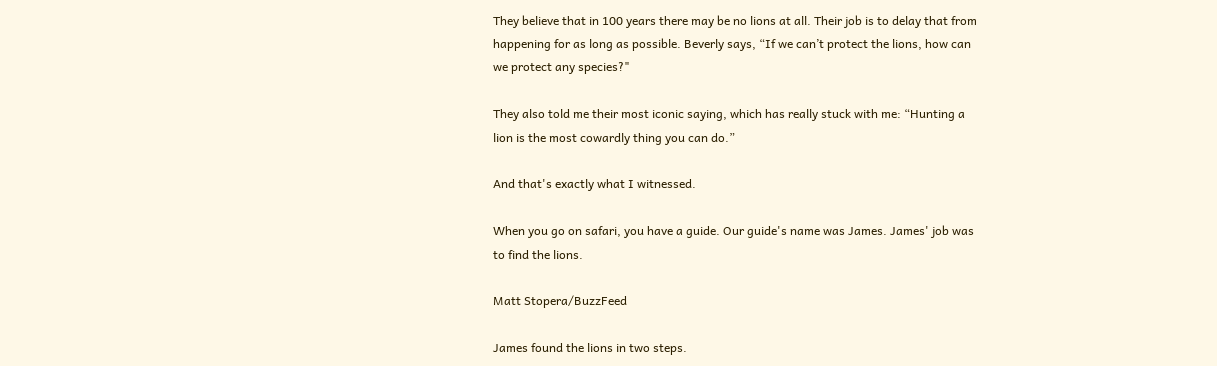They believe that in 100 years there may be no lions at all. Their job is to delay that from happening for as long as possible. Beverly says, “If we can’t protect the lions, how can we protect any species?"

They also told me their most iconic saying, which has really stuck with me: “Hunting a lion is the most cowardly thing you can do.”

And that's exactly what I witnessed.

When you go on safari, you have a guide. Our guide's name was James. James' job was to find the lions.

Matt Stopera/BuzzFeed

James found the lions in two steps.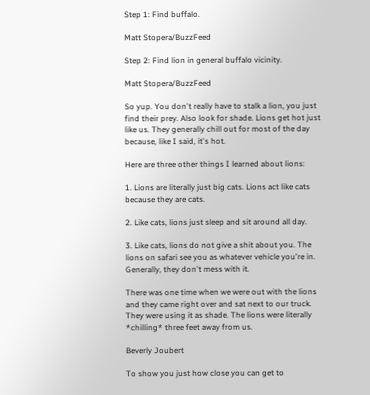Step 1: Find buffalo.

Matt Stopera/BuzzFeed

Step 2: Find lion in general buffalo vicinity.

Matt Stopera/BuzzFeed

So yup. You don't really have to stalk a lion, you just find their prey. Also look for shade. Lions get hot just like us. They generally chill out for most of the day because, like I said, it's hot.

Here are three other things I learned about lions:

1. Lions are literally just big cats. Lions act like cats because they are cats.

2. Like cats, lions just sleep and sit around all day.

3. Like cats, lions do not give a shit about you. The lions on safari see you as whatever vehicle you're in. Generally, they don't mess with it.

There was one time when we were out with the lions and they came right over and sat next to our truck. They were using it as shade. The lions were literally *chilling* three feet away from us.

Beverly Joubert

To show you just how close you can get to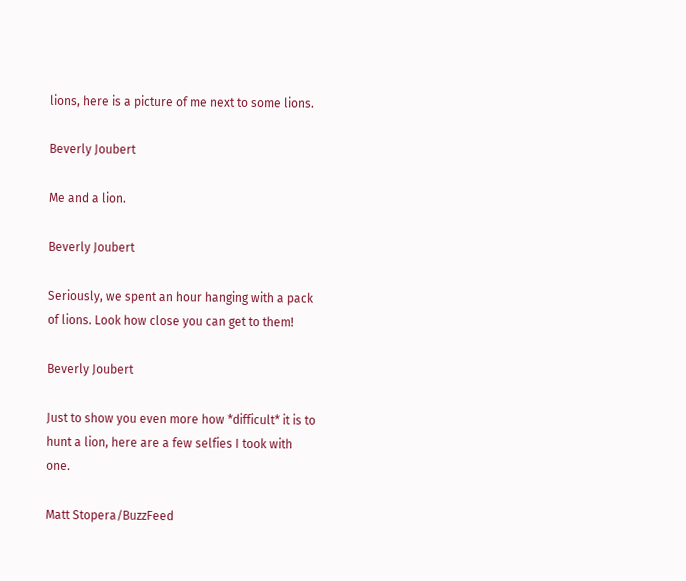lions, here is a picture of me next to some lions.

Beverly Joubert

Me and a lion.

Beverly Joubert

Seriously, we spent an hour hanging with a pack of lions. Look how close you can get to them!

Beverly Joubert

Just to show you even more how *difficult* it is to hunt a lion, here are a few selfies I took with one.

Matt Stopera/BuzzFeed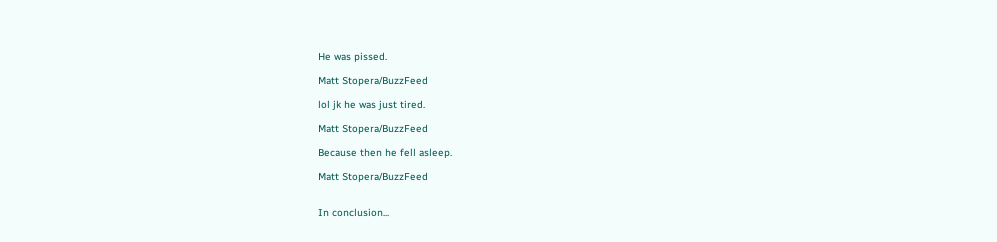He was pissed.

Matt Stopera/BuzzFeed

lol jk he was just tired.

Matt Stopera/BuzzFeed

Because then he fell asleep.

Matt Stopera/BuzzFeed


In conclusion...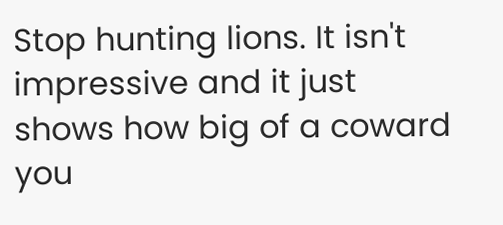Stop hunting lions. It isn't impressive and it just shows how big of a coward you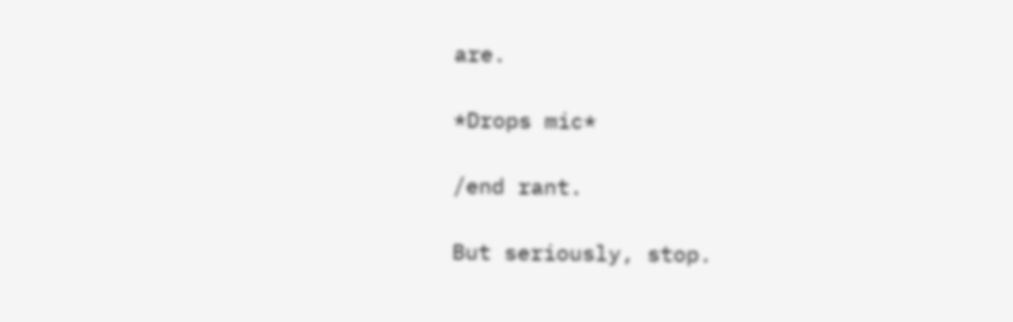are.

*Drops mic*

/end rant.

But seriously, stop.